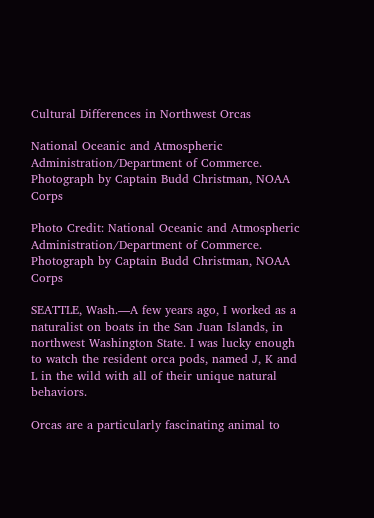Cultural Differences in Northwest Orcas

National Oceanic and Atmospheric Administration/Department of Commerce. Photograph by Captain Budd Christman, NOAA Corps

Photo Credit: National Oceanic and Atmospheric Administration/Department of Commerce. Photograph by Captain Budd Christman, NOAA Corps

SEATTLE, Wash.—A few years ago, I worked as a naturalist on boats in the San Juan Islands, in northwest Washington State. I was lucky enough to watch the resident orca pods, named J, K and L in the wild with all of their unique natural behaviors.

Orcas are a particularly fascinating animal to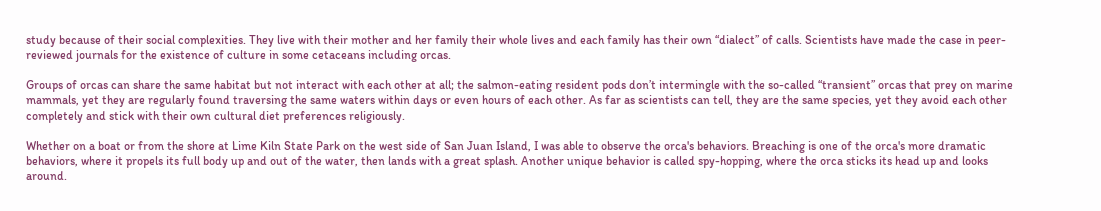study because of their social complexities. They live with their mother and her family their whole lives and each family has their own “dialect” of calls. Scientists have made the case in peer-reviewed journals for the existence of culture in some cetaceans including orcas.

Groups of orcas can share the same habitat but not interact with each other at all; the salmon-eating resident pods don’t intermingle with the so-called “transient” orcas that prey on marine mammals, yet they are regularly found traversing the same waters within days or even hours of each other. As far as scientists can tell, they are the same species, yet they avoid each other completely and stick with their own cultural diet preferences religiously.

Whether on a boat or from the shore at Lime Kiln State Park on the west side of San Juan Island, I was able to observe the orca's behaviors. Breaching is one of the orca's more dramatic behaviors, where it propels its full body up and out of the water, then lands with a great splash. Another unique behavior is called spy-hopping, where the orca sticks its head up and looks around.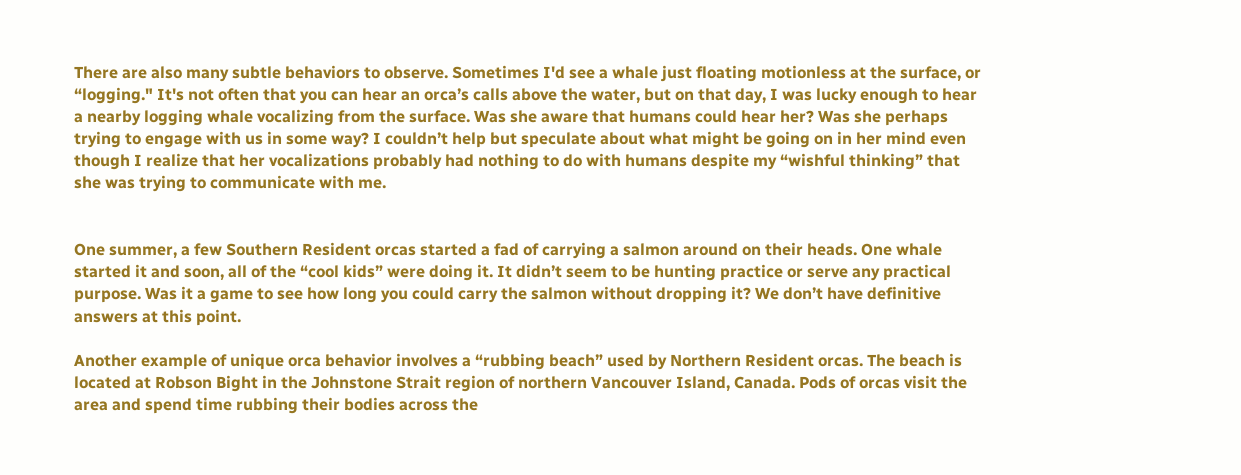There are also many subtle behaviors to observe. Sometimes I'd see a whale just floating motionless at the surface, or “logging." It's not often that you can hear an orca’s calls above the water, but on that day, I was lucky enough to hear a nearby logging whale vocalizing from the surface. Was she aware that humans could hear her? Was she perhaps trying to engage with us in some way? I couldn’t help but speculate about what might be going on in her mind even though I realize that her vocalizations probably had nothing to do with humans despite my “wishful thinking” that she was trying to communicate with me.


One summer, a few Southern Resident orcas started a fad of carrying a salmon around on their heads. One whale started it and soon, all of the “cool kids” were doing it. It didn’t seem to be hunting practice or serve any practical purpose. Was it a game to see how long you could carry the salmon without dropping it? We don’t have definitive answers at this point.

Another example of unique orca behavior involves a “rubbing beach” used by Northern Resident orcas. The beach is located at Robson Bight in the Johnstone Strait region of northern Vancouver Island, Canada. Pods of orcas visit the area and spend time rubbing their bodies across the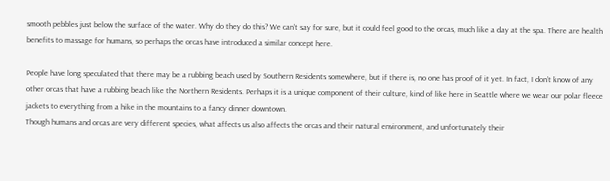smooth pebbles just below the surface of the water. Why do they do this? We can’t say for sure, but it could feel good to the orcas, much like a day at the spa. There are health benefits to massage for humans, so perhaps the orcas have introduced a similar concept here.

People have long speculated that there may be a rubbing beach used by Southern Residents somewhere, but if there is, no one has proof of it yet. In fact, I don’t know of any other orcas that have a rubbing beach like the Northern Residents. Perhaps it is a unique component of their culture, kind of like here in Seattle where we wear our polar fleece jackets to everything from a hike in the mountains to a fancy dinner downtown.
Though humans and orcas are very different species, what affects us also affects the orcas and their natural environment, and unfortunately their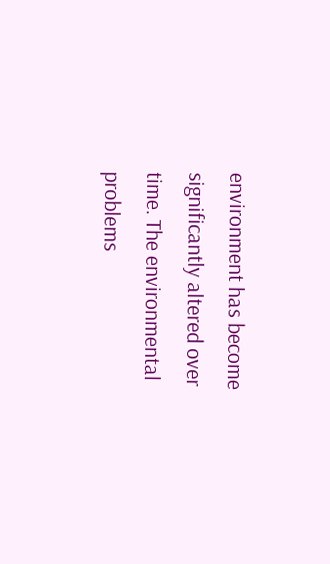environment has become significantly altered over time. The environmental problems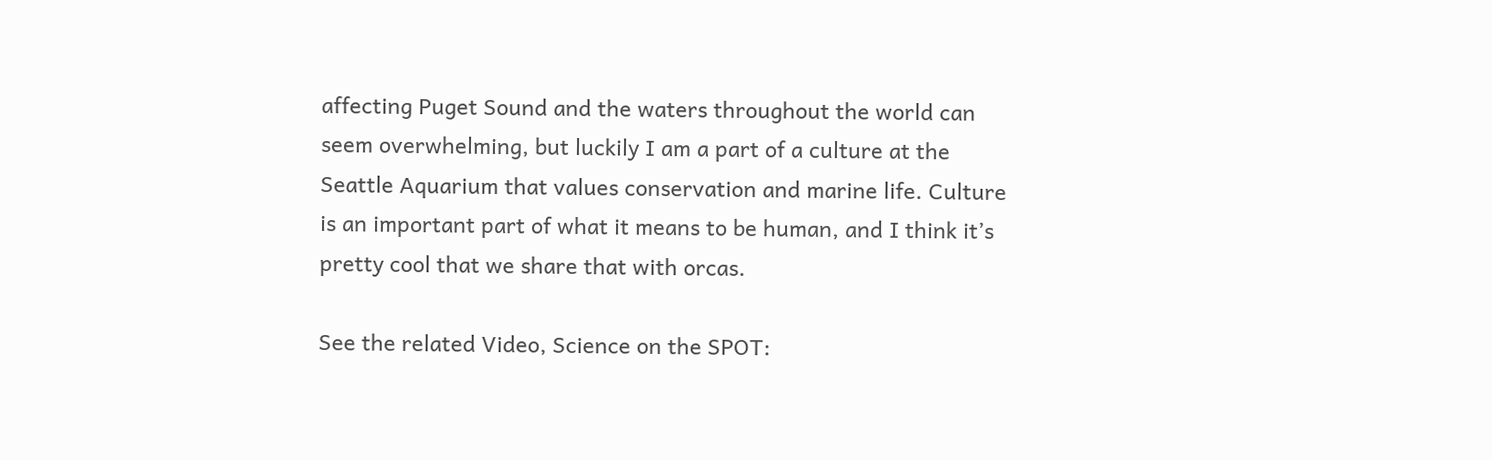affecting Puget Sound and the waters throughout the world can seem overwhelming, but luckily I am a part of a culture at the Seattle Aquarium that values conservation and marine life. Culture is an important part of what it means to be human, and I think it’s pretty cool that we share that with orcas.

See the related Video, Science on the SPOT: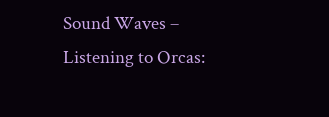Sound Waves – Listening to Orcas: